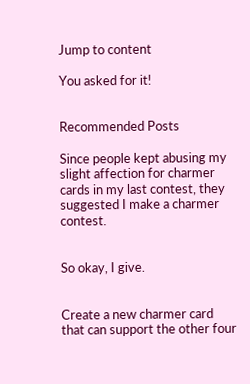Jump to content

You asked for it!


Recommended Posts

Since people kept abusing my slight affection for charmer cards in my last contest, they suggested I make a charmer contest.


So okay, I give.


Create a new charmer card that can support the other four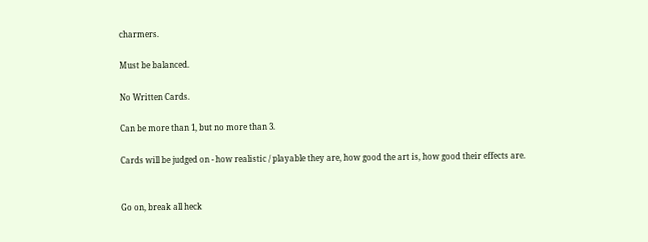charmers.

Must be balanced.

No Written Cards.

Can be more than 1, but no more than 3.

Cards will be judged on - how realistic / playable they are, how good the art is, how good their effects are.


Go on, break all heck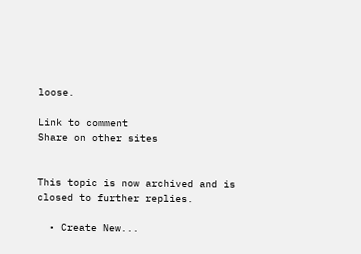loose.

Link to comment
Share on other sites


This topic is now archived and is closed to further replies.

  • Create New...